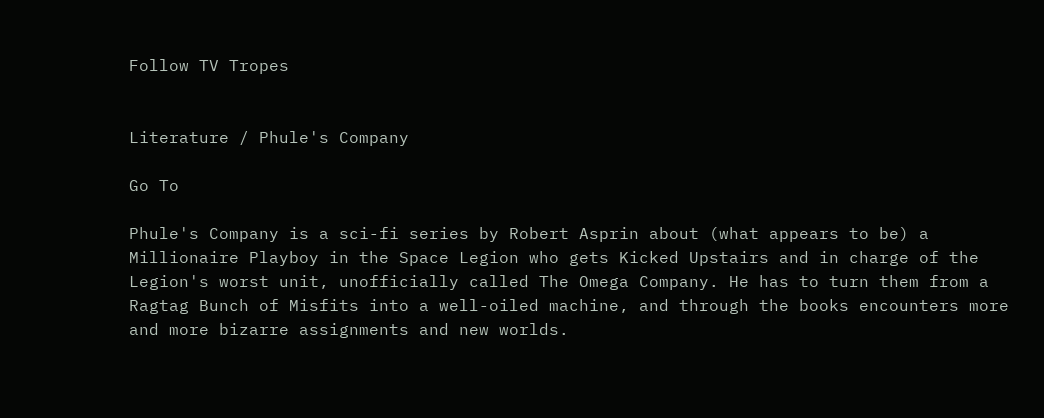Follow TV Tropes


Literature / Phule's Company

Go To

Phule's Company is a sci-fi series by Robert Asprin about (what appears to be) a Millionaire Playboy in the Space Legion who gets Kicked Upstairs and in charge of the Legion's worst unit, unofficially called The Omega Company. He has to turn them from a Ragtag Bunch of Misfits into a well-oiled machine, and through the books encounters more and more bizarre assignments and new worlds.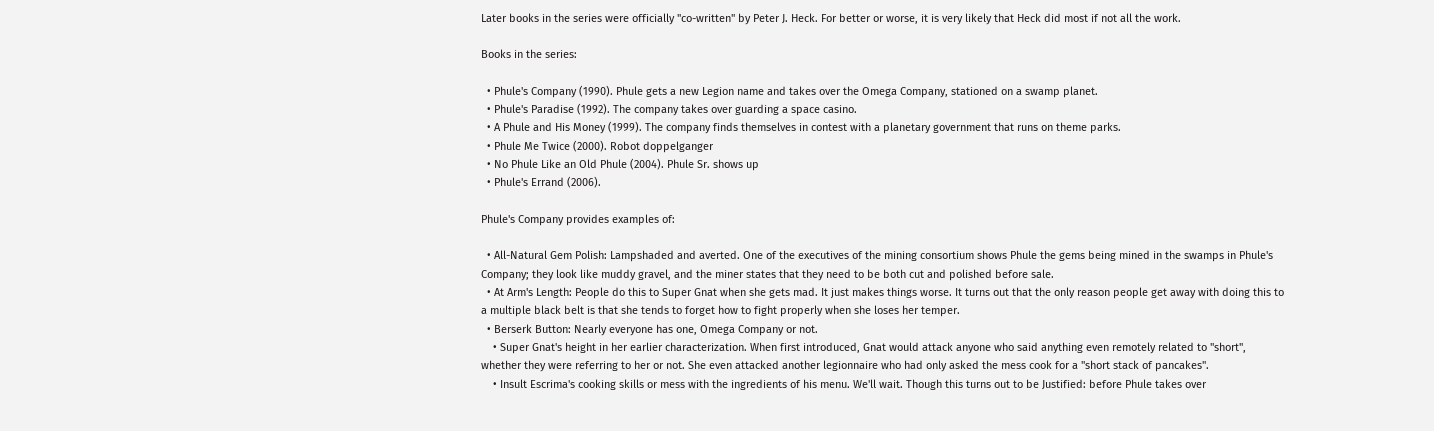Later books in the series were officially "co-written" by Peter J. Heck. For better or worse, it is very likely that Heck did most if not all the work.

Books in the series:

  • Phule's Company (1990). Phule gets a new Legion name and takes over the Omega Company, stationed on a swamp planet.
  • Phule's Paradise (1992). The company takes over guarding a space casino.
  • A Phule and His Money (1999). The company finds themselves in contest with a planetary government that runs on theme parks.
  • Phule Me Twice (2000). Robot doppelganger
  • No Phule Like an Old Phule (2004). Phule Sr. shows up
  • Phule's Errand (2006).

Phule's Company provides examples of:

  • All-Natural Gem Polish: Lampshaded and averted. One of the executives of the mining consortium shows Phule the gems being mined in the swamps in Phule's Company; they look like muddy gravel, and the miner states that they need to be both cut and polished before sale.
  • At Arm's Length: People do this to Super Gnat when she gets mad. It just makes things worse. It turns out that the only reason people get away with doing this to a multiple black belt is that she tends to forget how to fight properly when she loses her temper.
  • Berserk Button: Nearly everyone has one, Omega Company or not.
    • Super Gnat's height in her earlier characterization. When first introduced, Gnat would attack anyone who said anything even remotely related to "short", whether they were referring to her or not. She even attacked another legionnaire who had only asked the mess cook for a "short stack of pancakes".
    • Insult Escrima's cooking skills or mess with the ingredients of his menu. We'll wait. Though this turns out to be Justified: before Phule takes over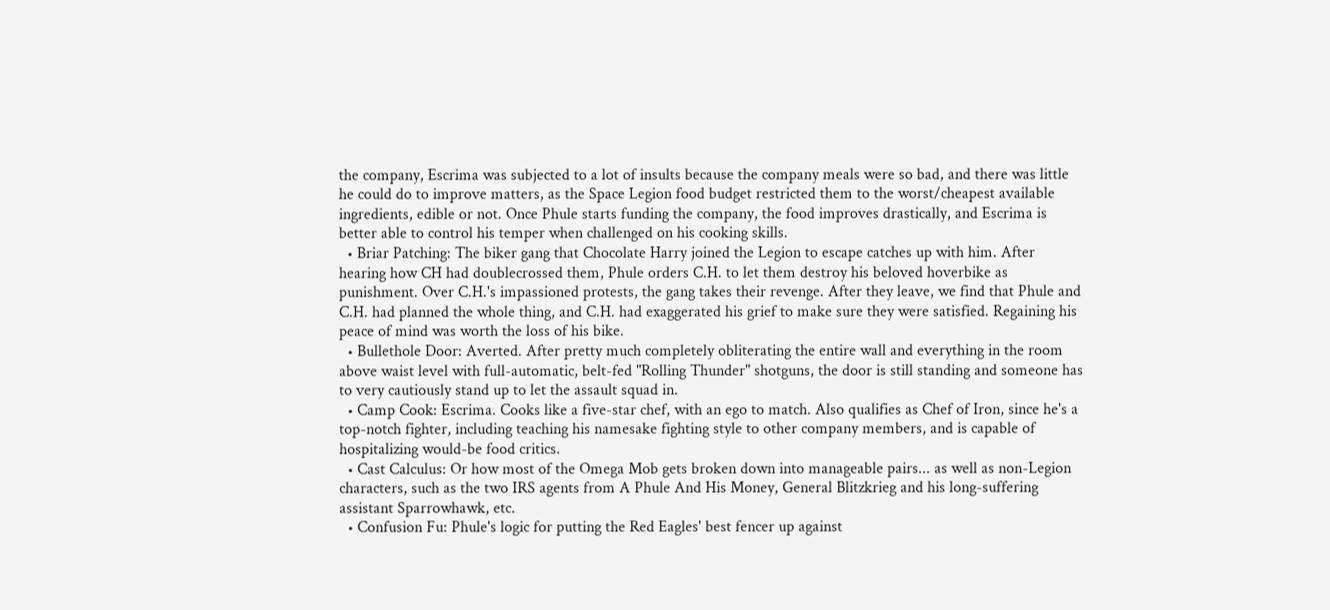the company, Escrima was subjected to a lot of insults because the company meals were so bad, and there was little he could do to improve matters, as the Space Legion food budget restricted them to the worst/cheapest available ingredients, edible or not. Once Phule starts funding the company, the food improves drastically, and Escrima is better able to control his temper when challenged on his cooking skills.
  • Briar Patching: The biker gang that Chocolate Harry joined the Legion to escape catches up with him. After hearing how CH had doublecrossed them, Phule orders C.H. to let them destroy his beloved hoverbike as punishment. Over C.H.'s impassioned protests, the gang takes their revenge. After they leave, we find that Phule and C.H. had planned the whole thing, and C.H. had exaggerated his grief to make sure they were satisfied. Regaining his peace of mind was worth the loss of his bike.
  • Bullethole Door: Averted. After pretty much completely obliterating the entire wall and everything in the room above waist level with full-automatic, belt-fed "Rolling Thunder" shotguns, the door is still standing and someone has to very cautiously stand up to let the assault squad in.
  • Camp Cook: Escrima. Cooks like a five-star chef, with an ego to match. Also qualifies as Chef of Iron, since he's a top-notch fighter, including teaching his namesake fighting style to other company members, and is capable of hospitalizing would-be food critics.
  • Cast Calculus: Or how most of the Omega Mob gets broken down into manageable pairs... as well as non-Legion characters, such as the two IRS agents from A Phule And His Money, General Blitzkrieg and his long-suffering assistant Sparrowhawk, etc.
  • Confusion Fu: Phule's logic for putting the Red Eagles' best fencer up against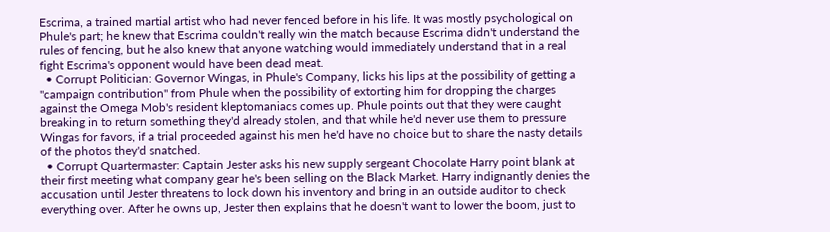Escrima, a trained martial artist who had never fenced before in his life. It was mostly psychological on Phule's part; he knew that Escrima couldn't really win the match because Escrima didn't understand the rules of fencing, but he also knew that anyone watching would immediately understand that in a real fight Escrima's opponent would have been dead meat.
  • Corrupt Politician: Governor Wingas, in Phule's Company, licks his lips at the possibility of getting a "campaign contribution" from Phule when the possibility of extorting him for dropping the charges against the Omega Mob's resident kleptomaniacs comes up. Phule points out that they were caught breaking in to return something they'd already stolen, and that while he'd never use them to pressure Wingas for favors, if a trial proceeded against his men he'd have no choice but to share the nasty details of the photos they'd snatched.
  • Corrupt Quartermaster: Captain Jester asks his new supply sergeant Chocolate Harry point blank at their first meeting what company gear he's been selling on the Black Market. Harry indignantly denies the accusation until Jester threatens to lock down his inventory and bring in an outside auditor to check everything over. After he owns up, Jester then explains that he doesn't want to lower the boom, just to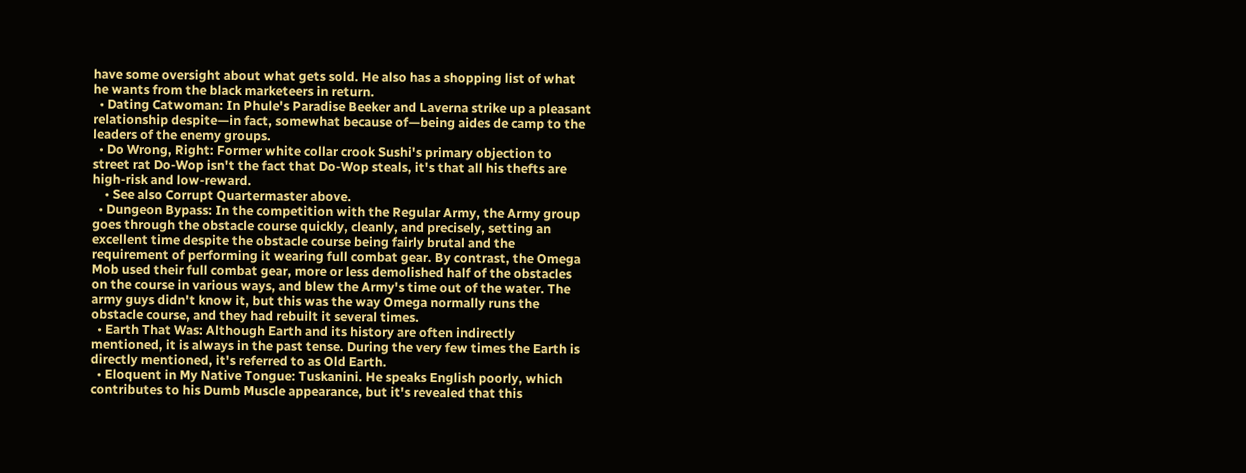have some oversight about what gets sold. He also has a shopping list of what he wants from the black marketeers in return.
  • Dating Catwoman: In Phule's Paradise Beeker and Laverna strike up a pleasant relationship despite—in fact, somewhat because of—being aides de camp to the leaders of the enemy groups.
  • Do Wrong, Right: Former white collar crook Sushi's primary objection to street rat Do-Wop isn't the fact that Do-Wop steals, it's that all his thefts are high-risk and low-reward.
    • See also Corrupt Quartermaster above.
  • Dungeon Bypass: In the competition with the Regular Army, the Army group goes through the obstacle course quickly, cleanly, and precisely, setting an excellent time despite the obstacle course being fairly brutal and the requirement of performing it wearing full combat gear. By contrast, the Omega Mob used their full combat gear, more or less demolished half of the obstacles on the course in various ways, and blew the Army's time out of the water. The army guys didn't know it, but this was the way Omega normally runs the obstacle course, and they had rebuilt it several times.
  • Earth That Was: Although Earth and its history are often indirectly mentioned, it is always in the past tense. During the very few times the Earth is directly mentioned, it's referred to as Old Earth.
  • Eloquent in My Native Tongue: Tuskanini. He speaks English poorly, which contributes to his Dumb Muscle appearance, but it's revealed that this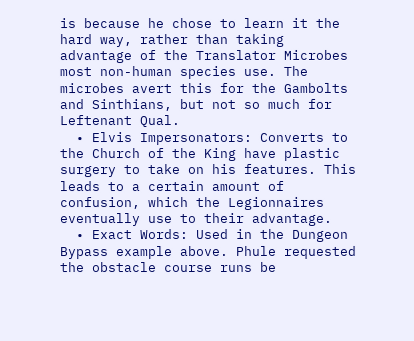is because he chose to learn it the hard way, rather than taking advantage of the Translator Microbes most non-human species use. The microbes avert this for the Gambolts and Sinthians, but not so much for Leftenant Qual.
  • Elvis Impersonators: Converts to the Church of the King have plastic surgery to take on his features. This leads to a certain amount of confusion, which the Legionnaires eventually use to their advantage.
  • Exact Words: Used in the Dungeon Bypass example above. Phule requested the obstacle course runs be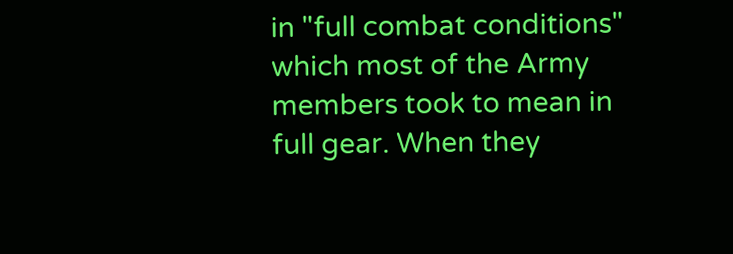in "full combat conditions" which most of the Army members took to mean in full gear. When they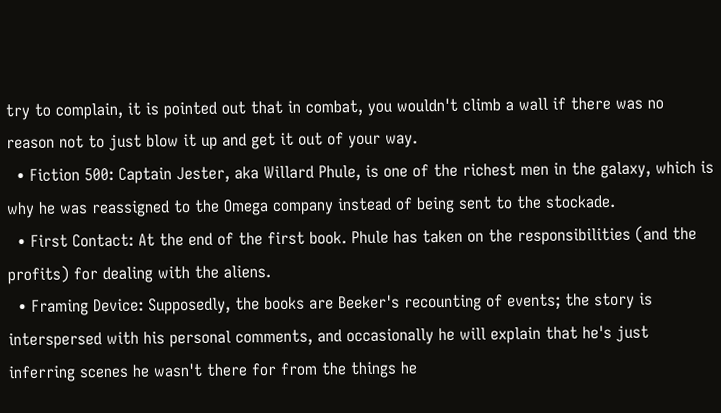try to complain, it is pointed out that in combat, you wouldn't climb a wall if there was no reason not to just blow it up and get it out of your way.
  • Fiction 500: Captain Jester, aka Willard Phule, is one of the richest men in the galaxy, which is why he was reassigned to the Omega company instead of being sent to the stockade.
  • First Contact: At the end of the first book. Phule has taken on the responsibilities (and the profits) for dealing with the aliens.
  • Framing Device: Supposedly, the books are Beeker's recounting of events; the story is interspersed with his personal comments, and occasionally he will explain that he's just inferring scenes he wasn't there for from the things he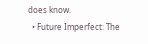does know.
  • Future Imperfect: The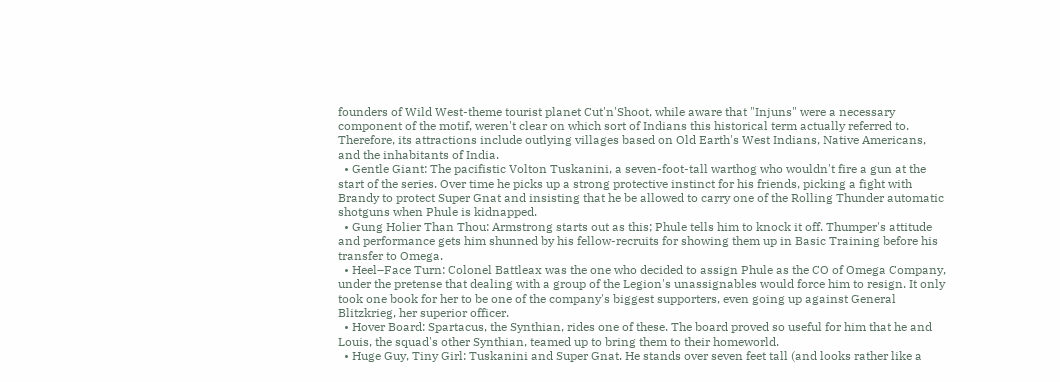founders of Wild West-theme tourist planet Cut'n'Shoot, while aware that "Injuns" were a necessary component of the motif, weren't clear on which sort of Indians this historical term actually referred to. Therefore, its attractions include outlying villages based on Old Earth's West Indians, Native Americans, and the inhabitants of India.
  • Gentle Giant: The pacifistic Volton Tuskanini, a seven-foot-tall warthog who wouldn't fire a gun at the start of the series. Over time he picks up a strong protective instinct for his friends, picking a fight with Brandy to protect Super Gnat and insisting that he be allowed to carry one of the Rolling Thunder automatic shotguns when Phule is kidnapped.
  • Gung Holier Than Thou: Armstrong starts out as this; Phule tells him to knock it off. Thumper's attitude and performance gets him shunned by his fellow-recruits for showing them up in Basic Training before his transfer to Omega.
  • Heel–Face Turn: Colonel Battleax was the one who decided to assign Phule as the CO of Omega Company, under the pretense that dealing with a group of the Legion's unassignables would force him to resign. It only took one book for her to be one of the company's biggest supporters, even going up against General Blitzkrieg, her superior officer.
  • Hover Board: Spartacus, the Synthian, rides one of these. The board proved so useful for him that he and Louis, the squad's other Synthian, teamed up to bring them to their homeworld.
  • Huge Guy, Tiny Girl: Tuskanini and Super Gnat. He stands over seven feet tall (and looks rather like a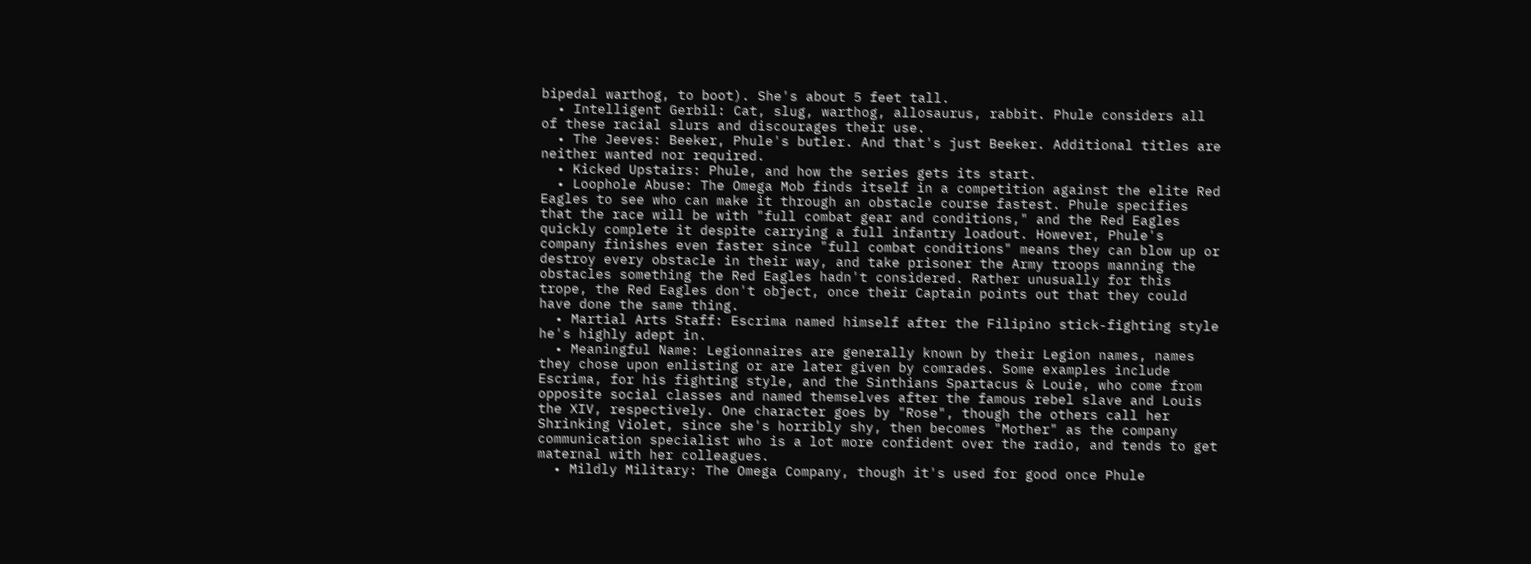bipedal warthog, to boot). She's about 5 feet tall.
  • Intelligent Gerbil: Cat, slug, warthog, allosaurus, rabbit. Phule considers all of these racial slurs and discourages their use.
  • The Jeeves: Beeker, Phule's butler. And that's just Beeker. Additional titles are neither wanted nor required.
  • Kicked Upstairs: Phule, and how the series gets its start.
  • Loophole Abuse: The Omega Mob finds itself in a competition against the elite Red Eagles to see who can make it through an obstacle course fastest. Phule specifies that the race will be with "full combat gear and conditions," and the Red Eagles quickly complete it despite carrying a full infantry loadout. However, Phule's company finishes even faster since "full combat conditions" means they can blow up or destroy every obstacle in their way, and take prisoner the Army troops manning the obstacles something the Red Eagles hadn't considered. Rather unusually for this trope, the Red Eagles don't object, once their Captain points out that they could have done the same thing.
  • Martial Arts Staff: Escrima named himself after the Filipino stick-fighting style he's highly adept in.
  • Meaningful Name: Legionnaires are generally known by their Legion names, names they chose upon enlisting or are later given by comrades. Some examples include Escrima, for his fighting style, and the Sinthians Spartacus & Louie, who come from opposite social classes and named themselves after the famous rebel slave and Louis the XIV, respectively. One character goes by "Rose", though the others call her Shrinking Violet, since she's horribly shy, then becomes "Mother" as the company communication specialist who is a lot more confident over the radio, and tends to get maternal with her colleagues.
  • Mildly Military: The Omega Company, though it's used for good once Phule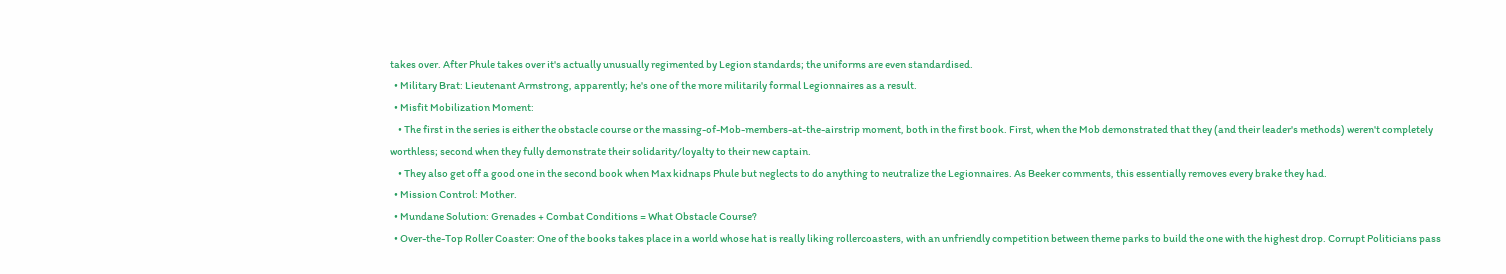takes over. After Phule takes over it's actually unusually regimented by Legion standards; the uniforms are even standardised.
  • Military Brat: Lieutenant Armstrong, apparently; he's one of the more militarily formal Legionnaires as a result.
  • Misfit Mobilization Moment:
    • The first in the series is either the obstacle course or the massing-of-Mob-members-at-the-airstrip moment, both in the first book. First, when the Mob demonstrated that they (and their leader's methods) weren't completely worthless; second when they fully demonstrate their solidarity/loyalty to their new captain.
    • They also get off a good one in the second book when Max kidnaps Phule but neglects to do anything to neutralize the Legionnaires. As Beeker comments, this essentially removes every brake they had.
  • Mission Control: Mother.
  • Mundane Solution: Grenades + Combat Conditions = What Obstacle Course?
  • Over-the-Top Roller Coaster: One of the books takes place in a world whose hat is really liking rollercoasters, with an unfriendly competition between theme parks to build the one with the highest drop. Corrupt Politicians pass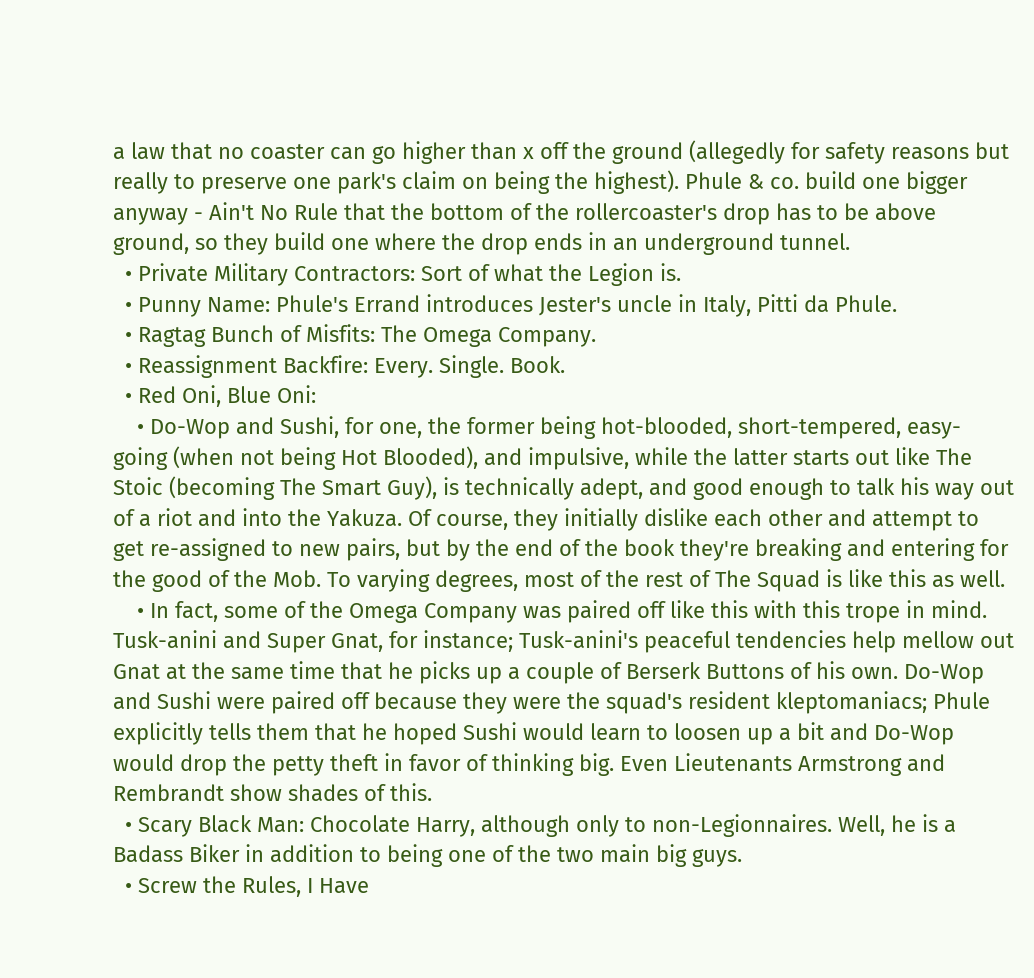a law that no coaster can go higher than x off the ground (allegedly for safety reasons but really to preserve one park's claim on being the highest). Phule & co. build one bigger anyway - Ain't No Rule that the bottom of the rollercoaster's drop has to be above ground, so they build one where the drop ends in an underground tunnel.
  • Private Military Contractors: Sort of what the Legion is.
  • Punny Name: Phule's Errand introduces Jester's uncle in Italy, Pitti da Phule.
  • Ragtag Bunch of Misfits: The Omega Company.
  • Reassignment Backfire: Every. Single. Book.
  • Red Oni, Blue Oni:
    • Do-Wop and Sushi, for one, the former being hot-blooded, short-tempered, easy-going (when not being Hot Blooded), and impulsive, while the latter starts out like The Stoic (becoming The Smart Guy), is technically adept, and good enough to talk his way out of a riot and into the Yakuza. Of course, they initially dislike each other and attempt to get re-assigned to new pairs, but by the end of the book they're breaking and entering for the good of the Mob. To varying degrees, most of the rest of The Squad is like this as well.
    • In fact, some of the Omega Company was paired off like this with this trope in mind. Tusk-anini and Super Gnat, for instance; Tusk-anini's peaceful tendencies help mellow out Gnat at the same time that he picks up a couple of Berserk Buttons of his own. Do-Wop and Sushi were paired off because they were the squad's resident kleptomaniacs; Phule explicitly tells them that he hoped Sushi would learn to loosen up a bit and Do-Wop would drop the petty theft in favor of thinking big. Even Lieutenants Armstrong and Rembrandt show shades of this.
  • Scary Black Man: Chocolate Harry, although only to non-Legionnaires. Well, he is a Badass Biker in addition to being one of the two main big guys.
  • Screw the Rules, I Have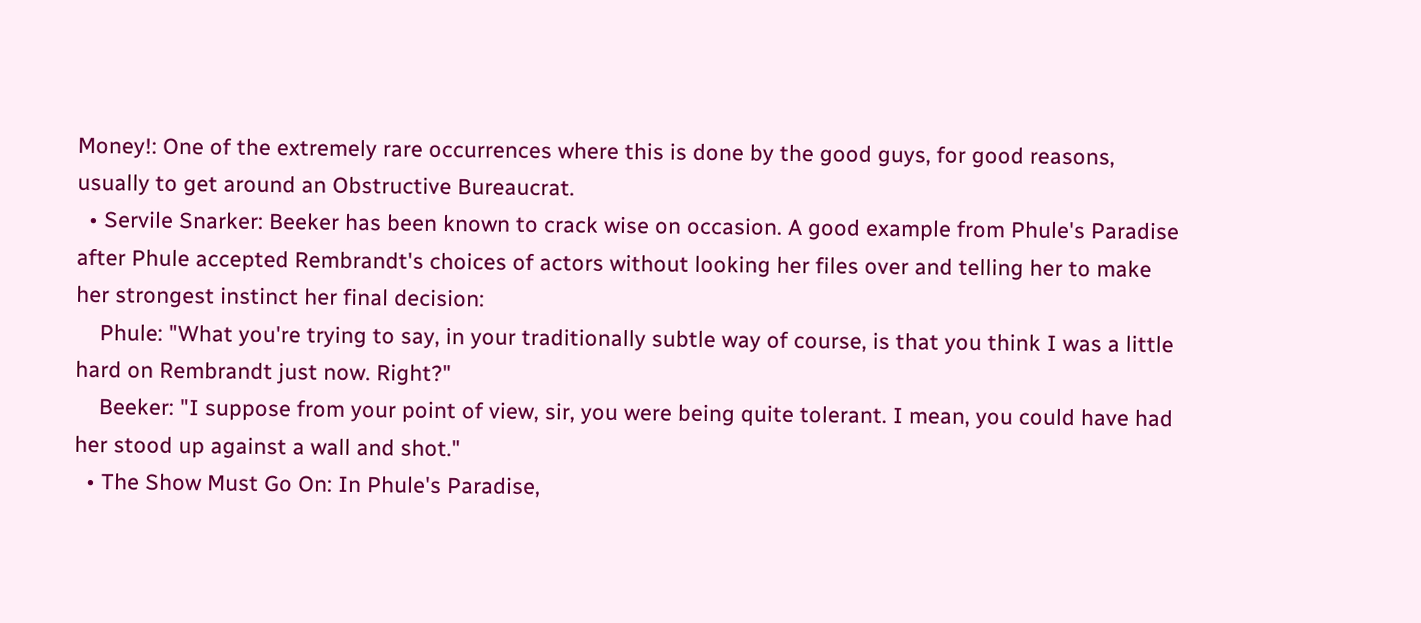Money!: One of the extremely rare occurrences where this is done by the good guys, for good reasons, usually to get around an Obstructive Bureaucrat.
  • Servile Snarker: Beeker has been known to crack wise on occasion. A good example from Phule's Paradise after Phule accepted Rembrandt's choices of actors without looking her files over and telling her to make her strongest instinct her final decision:
    Phule: "What you're trying to say, in your traditionally subtle way of course, is that you think I was a little hard on Rembrandt just now. Right?"
    Beeker: "I suppose from your point of view, sir, you were being quite tolerant. I mean, you could have had her stood up against a wall and shot."
  • The Show Must Go On: In Phule's Paradise,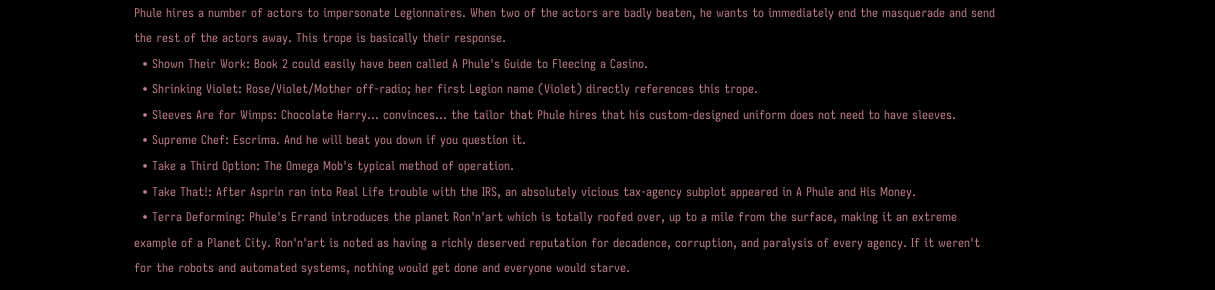Phule hires a number of actors to impersonate Legionnaires. When two of the actors are badly beaten, he wants to immediately end the masquerade and send the rest of the actors away. This trope is basically their response.
  • Shown Their Work: Book 2 could easily have been called A Phule's Guide to Fleecing a Casino.
  • Shrinking Violet: Rose/Violet/Mother off-radio; her first Legion name (Violet) directly references this trope.
  • Sleeves Are for Wimps: Chocolate Harry... convinces... the tailor that Phule hires that his custom-designed uniform does not need to have sleeves.
  • Supreme Chef: Escrima. And he will beat you down if you question it.
  • Take a Third Option: The Omega Mob's typical method of operation.
  • Take That!: After Asprin ran into Real Life trouble with the IRS, an absolutely vicious tax-agency subplot appeared in A Phule and His Money.
  • Terra Deforming: Phule's Errand introduces the planet Ron'n'art which is totally roofed over, up to a mile from the surface, making it an extreme example of a Planet City. Ron'n'art is noted as having a richly deserved reputation for decadence, corruption, and paralysis of every agency. If it weren't for the robots and automated systems, nothing would get done and everyone would starve.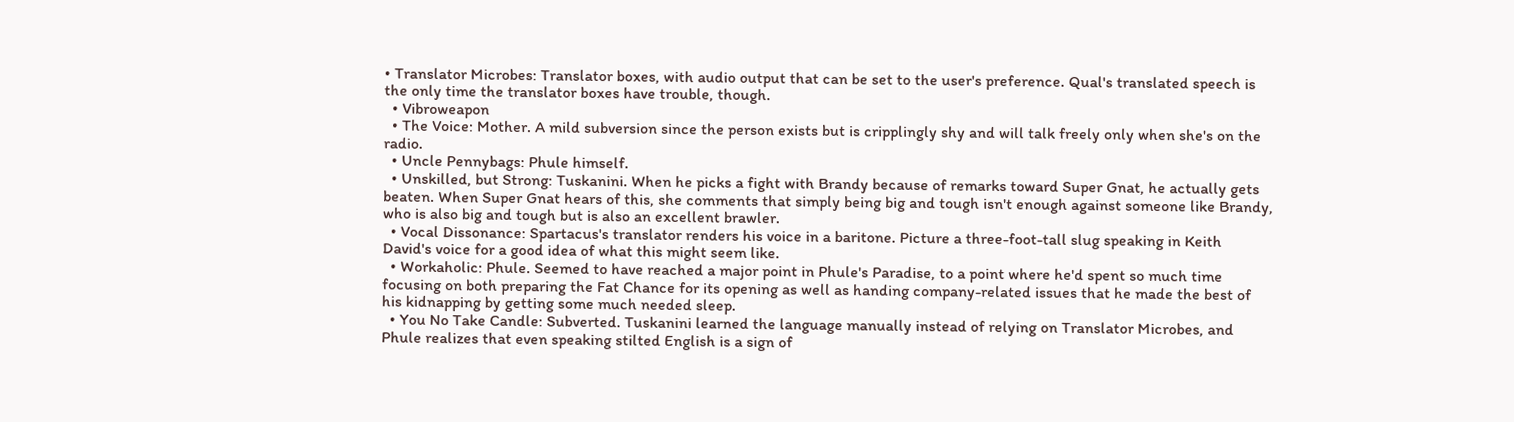• Translator Microbes: Translator boxes, with audio output that can be set to the user's preference. Qual's translated speech is the only time the translator boxes have trouble, though.
  • Vibroweapon
  • The Voice: Mother. A mild subversion since the person exists but is cripplingly shy and will talk freely only when she's on the radio.
  • Uncle Pennybags: Phule himself.
  • Unskilled, but Strong: Tuskanini. When he picks a fight with Brandy because of remarks toward Super Gnat, he actually gets beaten. When Super Gnat hears of this, she comments that simply being big and tough isn't enough against someone like Brandy, who is also big and tough but is also an excellent brawler.
  • Vocal Dissonance: Spartacus's translator renders his voice in a baritone. Picture a three-foot-tall slug speaking in Keith David's voice for a good idea of what this might seem like.
  • Workaholic: Phule. Seemed to have reached a major point in Phule's Paradise, to a point where he'd spent so much time focusing on both preparing the Fat Chance for its opening as well as handing company-related issues that he made the best of his kidnapping by getting some much needed sleep.
  • You No Take Candle: Subverted. Tuskanini learned the language manually instead of relying on Translator Microbes, and Phule realizes that even speaking stilted English is a sign of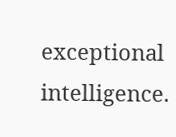exceptional intelligence.